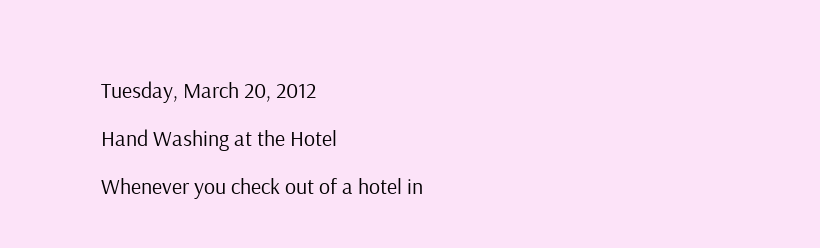Tuesday, March 20, 2012

Hand Washing at the Hotel

Whenever you check out of a hotel in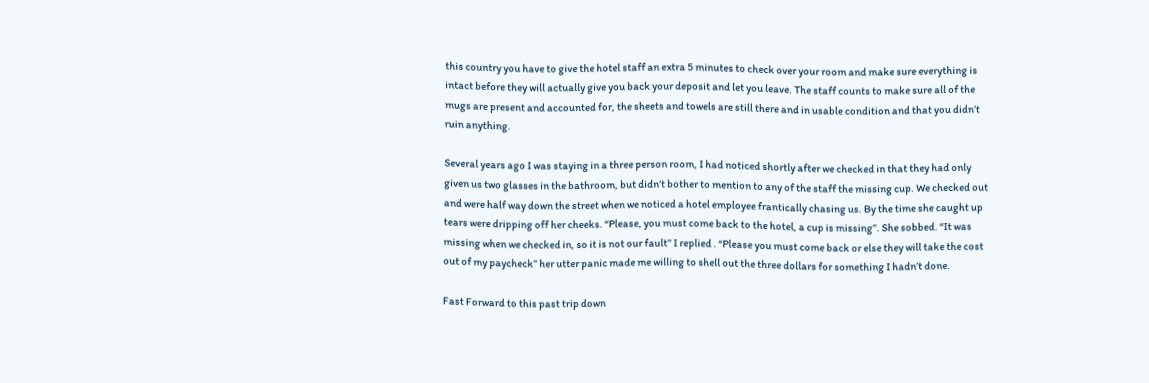this country you have to give the hotel staff an extra 5 minutes to check over your room and make sure everything is intact before they will actually give you back your deposit and let you leave. The staff counts to make sure all of the mugs are present and accounted for, the sheets and towels are still there and in usable condition and that you didn’t ruin anything.

Several years ago I was staying in a three person room, I had noticed shortly after we checked in that they had only given us two glasses in the bathroom, but didn’t bother to mention to any of the staff the missing cup. We checked out and were half way down the street when we noticed a hotel employee frantically chasing us. By the time she caught up tears were dripping off her cheeks. “Please, you must come back to the hotel, a cup is missing”. She sobbed. “It was missing when we checked in, so it is not our fault” I replied . “Please you must come back or else they will take the cost out of my paycheck” her utter panic made me willing to shell out the three dollars for something I hadn’t done.

Fast Forward to this past trip down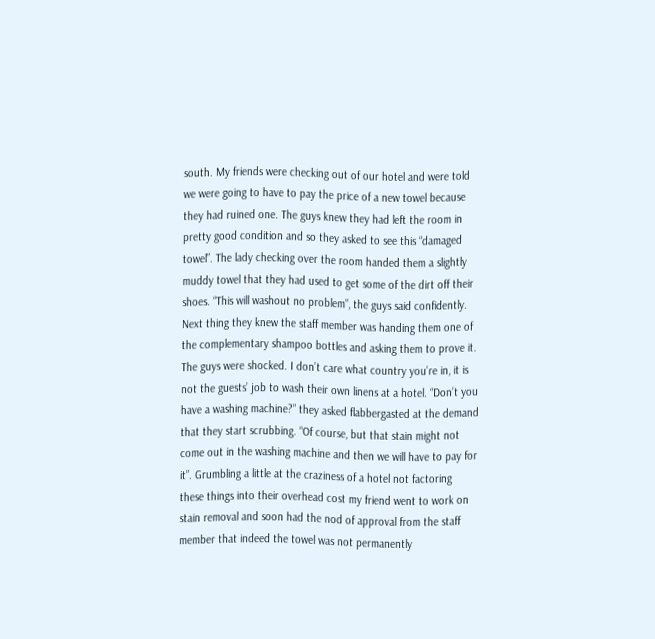south. My friends were checking out of our hotel and were told we were going to have to pay the price of a new towel because they had ruined one. The guys knew they had left the room in pretty good condition and so they asked to see this “damaged towel”. The lady checking over the room handed them a slightly muddy towel that they had used to get some of the dirt off their shoes. “This will washout no problem”, the guys said confidently. Next thing they knew the staff member was handing them one of the complementary shampoo bottles and asking them to prove it. The guys were shocked. I don’t care what country you’re in, it is not the guests’ job to wash their own linens at a hotel. “Don’t you have a washing machine?” they asked flabbergasted at the demand that they start scrubbing. “Of course, but that stain might not come out in the washing machine and then we will have to pay for it”. Grumbling a little at the craziness of a hotel not factoring these things into their overhead cost my friend went to work on stain removal and soon had the nod of approval from the staff member that indeed the towel was not permanently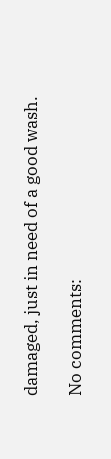damaged, just in need of a good wash.

No comments: